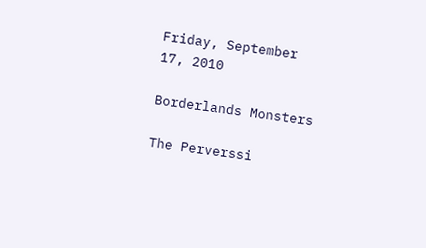Friday, September 17, 2010

Borderlands Monsters

The Perverssi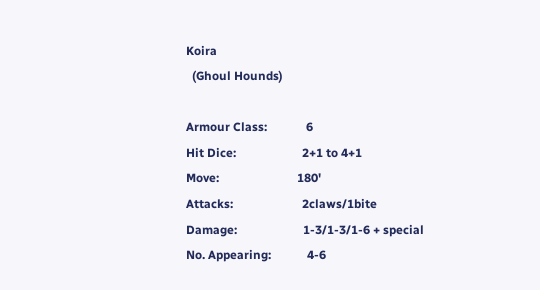Koira
  (Ghoul Hounds)

Armour Class:             6
Hit Dice:                      2+1 to 4+1
Move:                          180'
Attacks:                       2claws/1bite
Damage:                      1-3/1-3/1-6 + special
No. Appearing:            4-6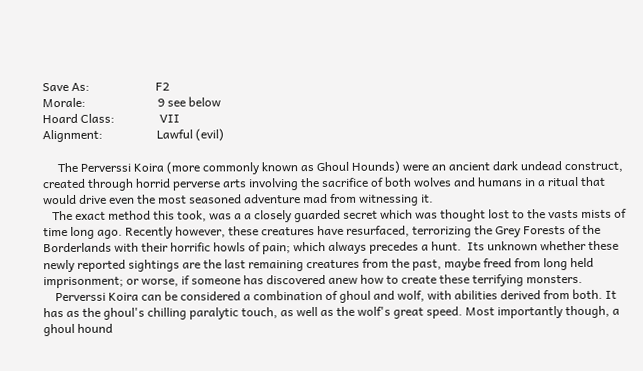Save As:                      F2
Morale:                        9 see below
Hoard Class:               VII
Alignment:                  Lawful (evil)

     The Perverssi Koira (more commonly known as Ghoul Hounds) were an ancient dark undead construct, created through horrid perverse arts involving the sacrifice of both wolves and humans in a ritual that would drive even the most seasoned adventure mad from witnessing it.
   The exact method this took, was a a closely guarded secret which was thought lost to the vasts mists of time long ago. Recently however, these creatures have resurfaced, terrorizing the Grey Forests of the Borderlands with their horrific howls of pain; which always precedes a hunt.  Its unknown whether these newly reported sightings are the last remaining creatures from the past, maybe freed from long held imprisonment; or worse, if someone has discovered anew how to create these terrifying monsters.
    Perverssi Koira can be considered a combination of ghoul and wolf, with abilities derived from both. It has as the ghoul's chilling paralytic touch, as well as the wolf's great speed. Most importantly though, a ghoul hound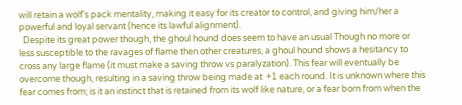will retain a wolf's pack mentality, making it easy for its creator to control, and giving him/her a powerful and loyal servant (hence its lawful alignment).
  Despite its great power though, the ghoul hound does seem to have an usual Though no more or less susceptible to the ravages of flame then other creatures, a ghoul hound shows a hesitancy to cross any large flame (it must make a saving throw vs paralyzation). This fear will eventually be overcome though, resulting in a saving throw being made at  +1 each round. It is unknown where this fear comes from; is it an instinct that is retained from its wolf like nature, or a fear born from when the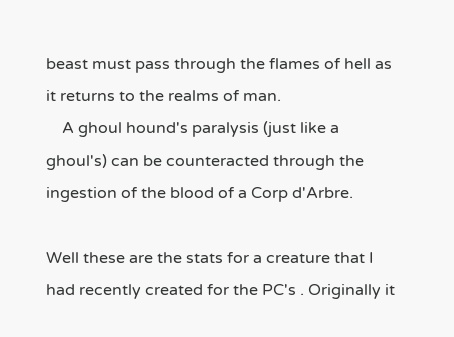beast must pass through the flames of hell as it returns to the realms of man.
    A ghoul hound's paralysis (just like a ghoul's) can be counteracted through the ingestion of the blood of a Corp d'Arbre.

Well these are the stats for a creature that I had recently created for the PC's . Originally it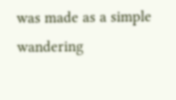was made as a simple wandering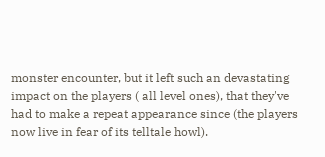monster encounter, but it left such an devastating impact on the players ( all level ones), that they've had to make a repeat appearance since (the players now live in fear of its telltale howl).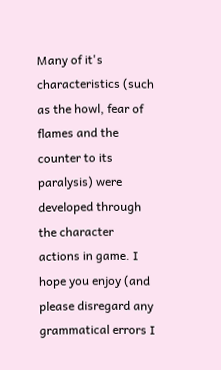Many of it's characteristics (such as the howl, fear of flames and the counter to its paralysis) were developed through the character actions in game. I hope you enjoy (and please disregard any grammatical errors I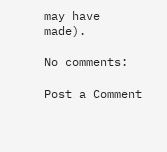may have made).

No comments:

Post a Comment